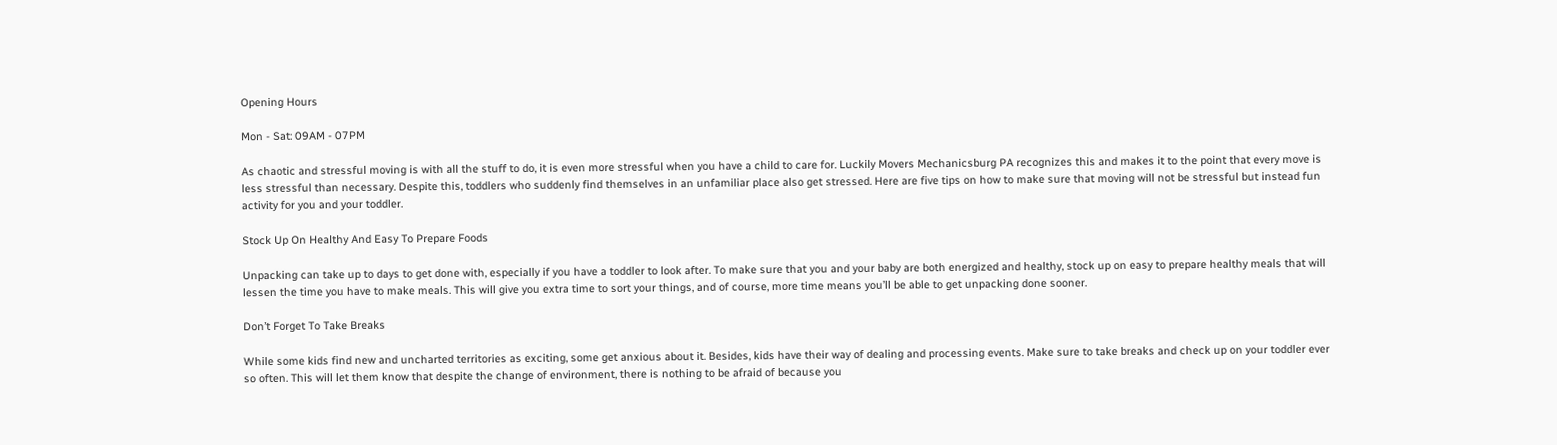Opening Hours

Mon - Sat: 09AM - 07PM

As chaotic and stressful moving is with all the stuff to do, it is even more stressful when you have a child to care for. Luckily Movers Mechanicsburg PA recognizes this and makes it to the point that every move is less stressful than necessary. Despite this, toddlers who suddenly find themselves in an unfamiliar place also get stressed. Here are five tips on how to make sure that moving will not be stressful but instead fun activity for you and your toddler.

Stock Up On Healthy And Easy To Prepare Foods

Unpacking can take up to days to get done with, especially if you have a toddler to look after. To make sure that you and your baby are both energized and healthy, stock up on easy to prepare healthy meals that will lessen the time you have to make meals. This will give you extra time to sort your things, and of course, more time means you’ll be able to get unpacking done sooner.

Don’t Forget To Take Breaks

While some kids find new and uncharted territories as exciting, some get anxious about it. Besides, kids have their way of dealing and processing events. Make sure to take breaks and check up on your toddler ever so often. This will let them know that despite the change of environment, there is nothing to be afraid of because you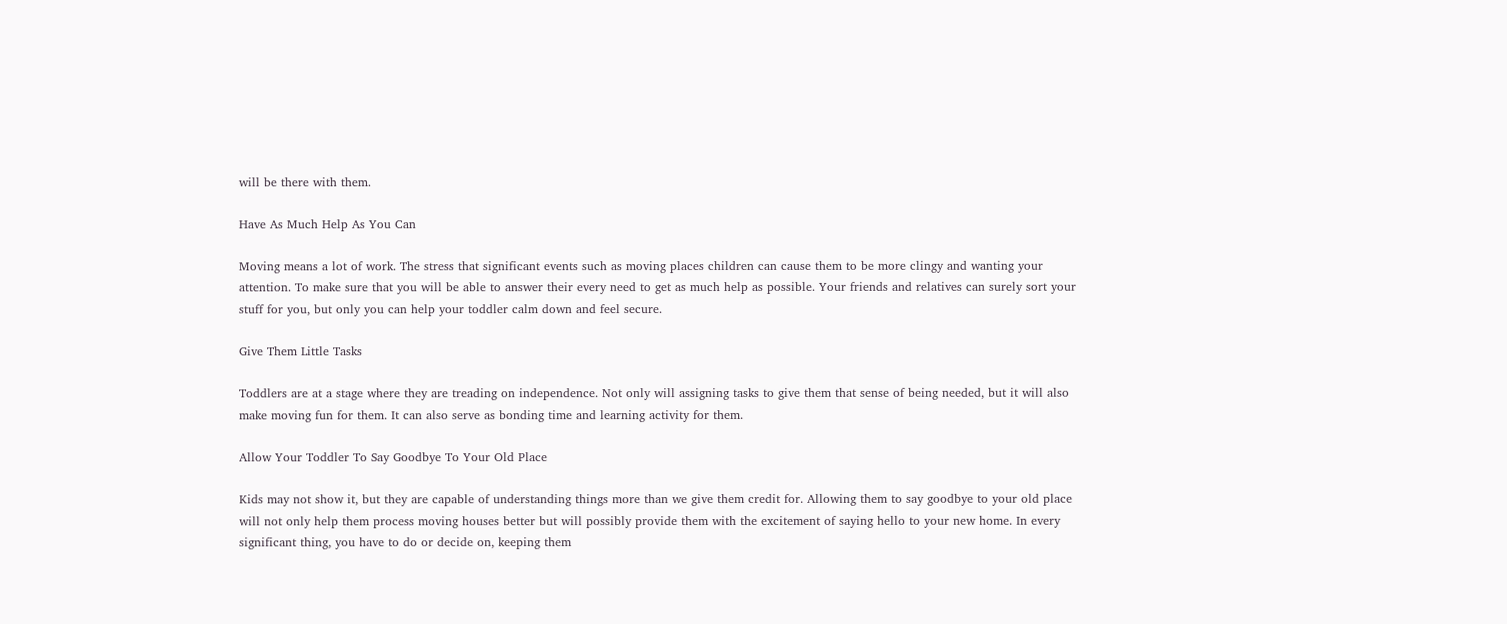will be there with them.

Have As Much Help As You Can

Moving means a lot of work. The stress that significant events such as moving places children can cause them to be more clingy and wanting your attention. To make sure that you will be able to answer their every need to get as much help as possible. Your friends and relatives can surely sort your stuff for you, but only you can help your toddler calm down and feel secure.

Give Them Little Tasks

Toddlers are at a stage where they are treading on independence. Not only will assigning tasks to give them that sense of being needed, but it will also make moving fun for them. It can also serve as bonding time and learning activity for them.

Allow Your Toddler To Say Goodbye To Your Old Place

Kids may not show it, but they are capable of understanding things more than we give them credit for. Allowing them to say goodbye to your old place will not only help them process moving houses better but will possibly provide them with the excitement of saying hello to your new home. In every significant thing, you have to do or decide on, keeping them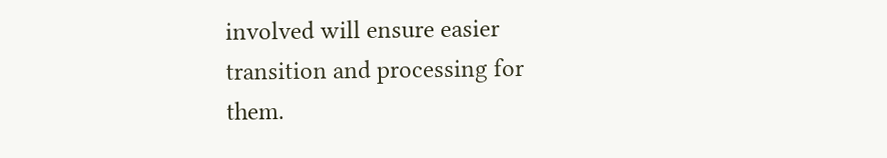involved will ensure easier transition and processing for them.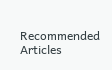Recommended Articles